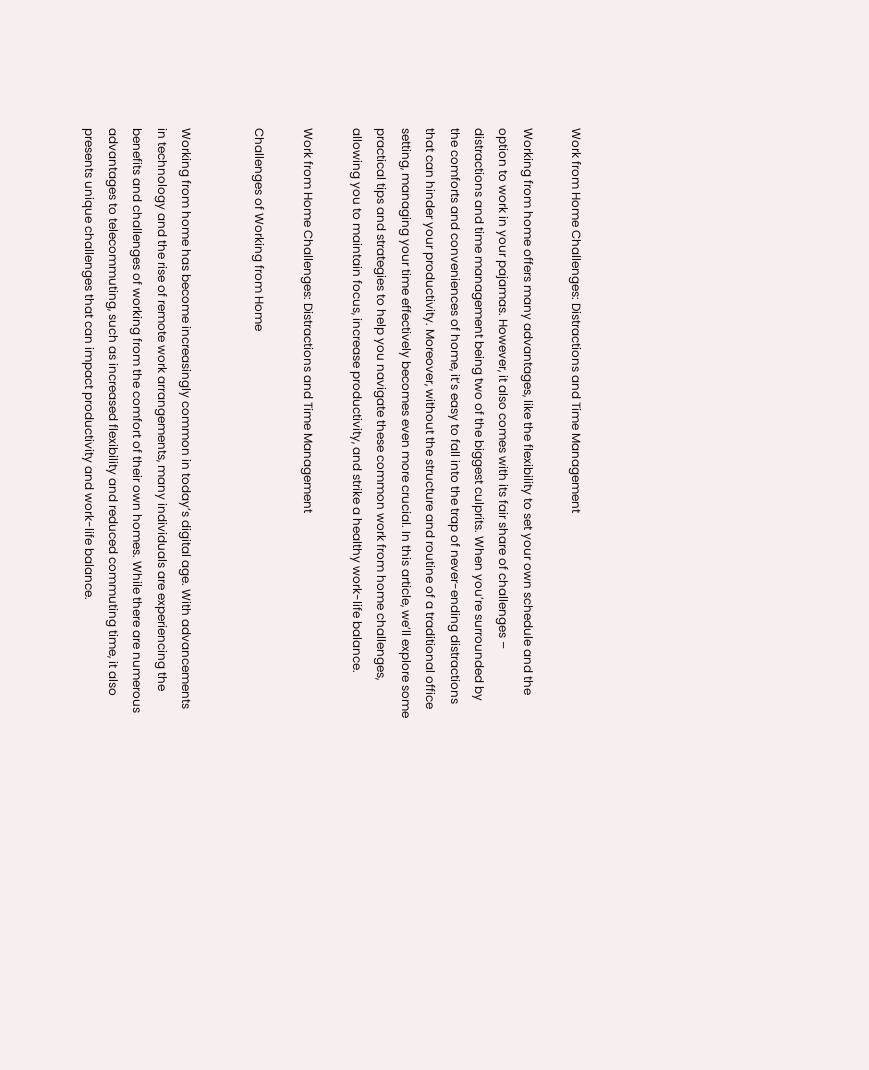Work from Home Challenges: Distractions and Time Management

Working from home offers many advantages, like the flexibility to set your own schedule and the option to work in your pajamas. However, it also comes with its fair share of challenges – distractions and time management being two of the biggest culprits. When you’re surrounded by the comforts and conveniences of home, it’s easy to fall into the trap of never-ending distractions that can hinder your productivity. Moreover, without the structure and routine of a traditional office setting, managing your time effectively becomes even more crucial. In this article, we’ll explore some practical tips and strategies to help you navigate these common work from home challenges, allowing you to maintain focus, increase productivity, and strike a healthy work-life balance.

Work from Home Challenges: Distractions and Time Management

Challenges of Working from Home


Working from home has become increasingly common in today’s digital age. With advancements in technology and the rise of remote work arrangements, many individuals are experiencing the benefits and challenges of working from the comfort of their own homes. While there are numerous advantages to telecommuting, such as increased flexibility and reduced commuting time, it also presents unique challenges that can impact productivity and work-life balance.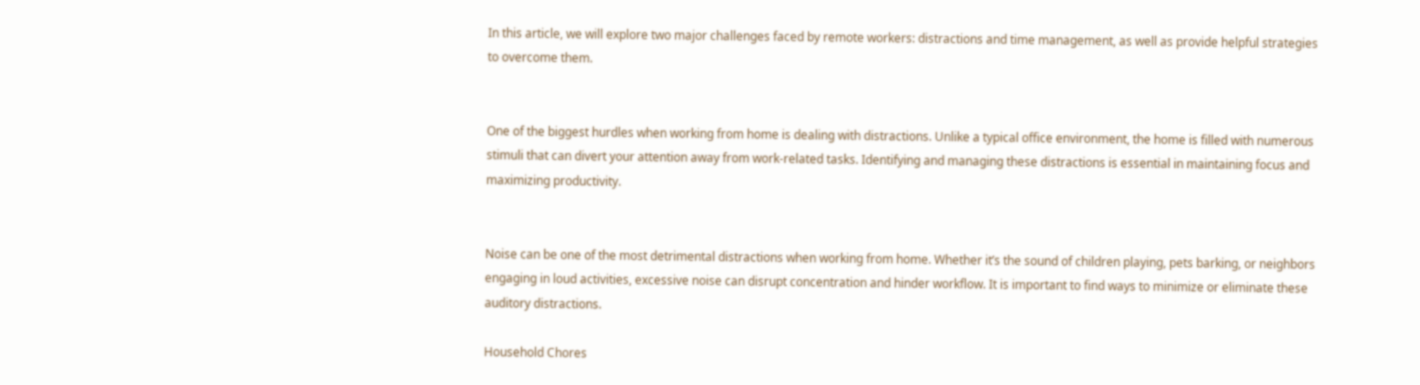In this article, we will explore two major challenges faced by remote workers: distractions and time management, as well as provide helpful strategies to overcome them.


One of the biggest hurdles when working from home is dealing with distractions. Unlike a typical office environment, the home is filled with numerous stimuli that can divert your attention away from work-related tasks. Identifying and managing these distractions is essential in maintaining focus and maximizing productivity.


Noise can be one of the most detrimental distractions when working from home. Whether it’s the sound of children playing, pets barking, or neighbors engaging in loud activities, excessive noise can disrupt concentration and hinder workflow. It is important to find ways to minimize or eliminate these auditory distractions.

Household Chores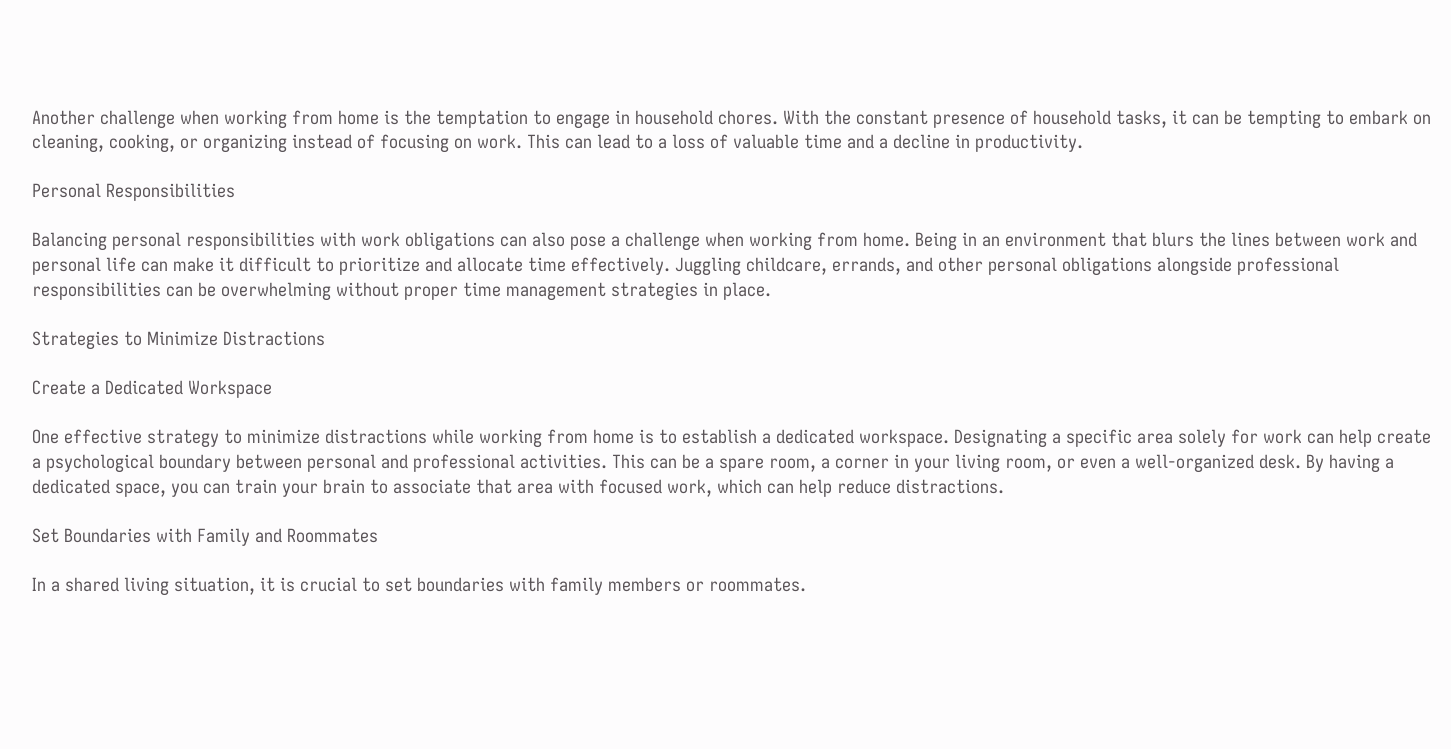Another challenge when working from home is the temptation to engage in household chores. With the constant presence of household tasks, it can be tempting to embark on cleaning, cooking, or organizing instead of focusing on work. This can lead to a loss of valuable time and a decline in productivity.

Personal Responsibilities

Balancing personal responsibilities with work obligations can also pose a challenge when working from home. Being in an environment that blurs the lines between work and personal life can make it difficult to prioritize and allocate time effectively. Juggling childcare, errands, and other personal obligations alongside professional responsibilities can be overwhelming without proper time management strategies in place.

Strategies to Minimize Distractions

Create a Dedicated Workspace

One effective strategy to minimize distractions while working from home is to establish a dedicated workspace. Designating a specific area solely for work can help create a psychological boundary between personal and professional activities. This can be a spare room, a corner in your living room, or even a well-organized desk. By having a dedicated space, you can train your brain to associate that area with focused work, which can help reduce distractions.

Set Boundaries with Family and Roommates

In a shared living situation, it is crucial to set boundaries with family members or roommates.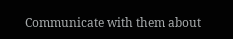Communicate with them about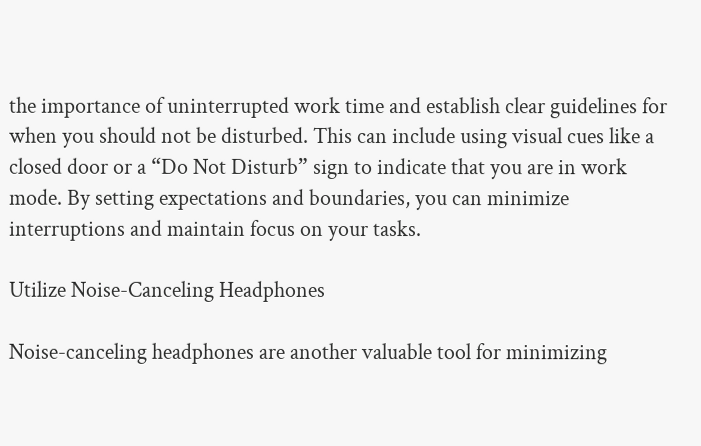the importance of uninterrupted work time and establish clear guidelines for when you should not be disturbed. This can include using visual cues like a closed door or a “Do Not Disturb” sign to indicate that you are in work mode. By setting expectations and boundaries, you can minimize interruptions and maintain focus on your tasks.

Utilize Noise-Canceling Headphones

Noise-canceling headphones are another valuable tool for minimizing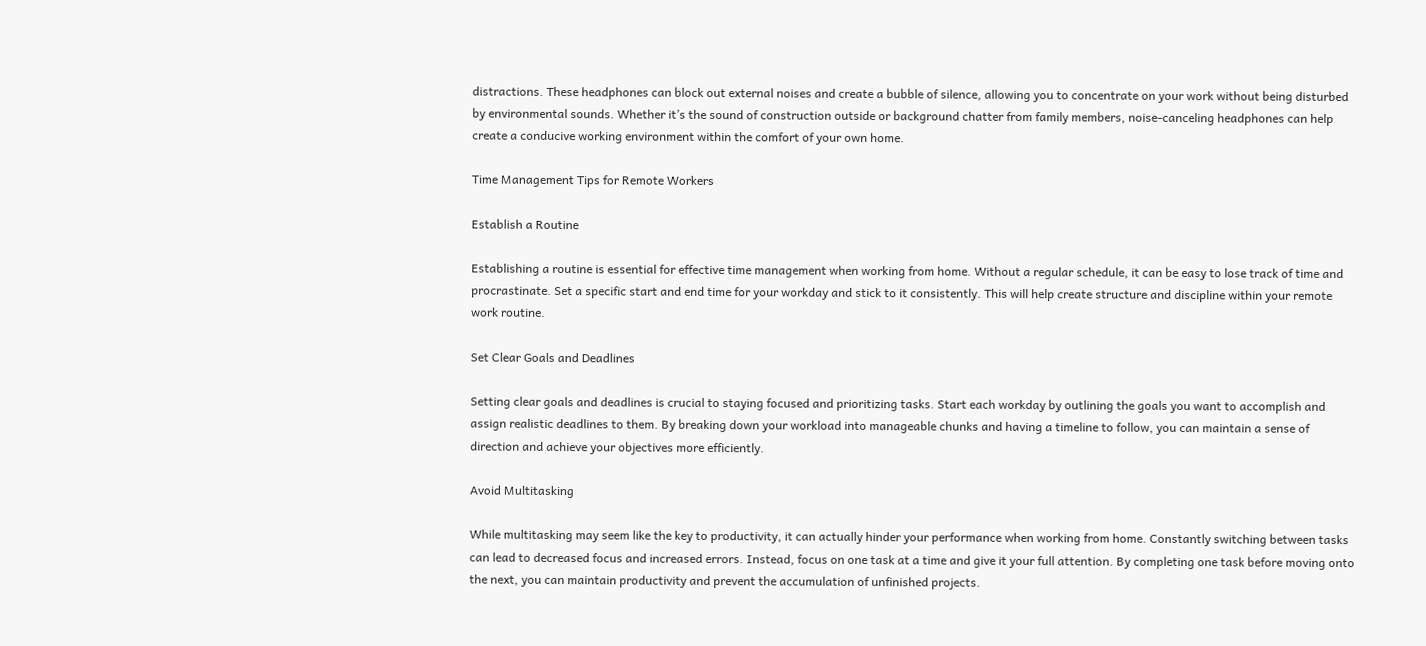distractions. These headphones can block out external noises and create a bubble of silence, allowing you to concentrate on your work without being disturbed by environmental sounds. Whether it’s the sound of construction outside or background chatter from family members, noise-canceling headphones can help create a conducive working environment within the comfort of your own home.

Time Management Tips for Remote Workers

Establish a Routine

Establishing a routine is essential for effective time management when working from home. Without a regular schedule, it can be easy to lose track of time and procrastinate. Set a specific start and end time for your workday and stick to it consistently. This will help create structure and discipline within your remote work routine.

Set Clear Goals and Deadlines

Setting clear goals and deadlines is crucial to staying focused and prioritizing tasks. Start each workday by outlining the goals you want to accomplish and assign realistic deadlines to them. By breaking down your workload into manageable chunks and having a timeline to follow, you can maintain a sense of direction and achieve your objectives more efficiently.

Avoid Multitasking

While multitasking may seem like the key to productivity, it can actually hinder your performance when working from home. Constantly switching between tasks can lead to decreased focus and increased errors. Instead, focus on one task at a time and give it your full attention. By completing one task before moving onto the next, you can maintain productivity and prevent the accumulation of unfinished projects.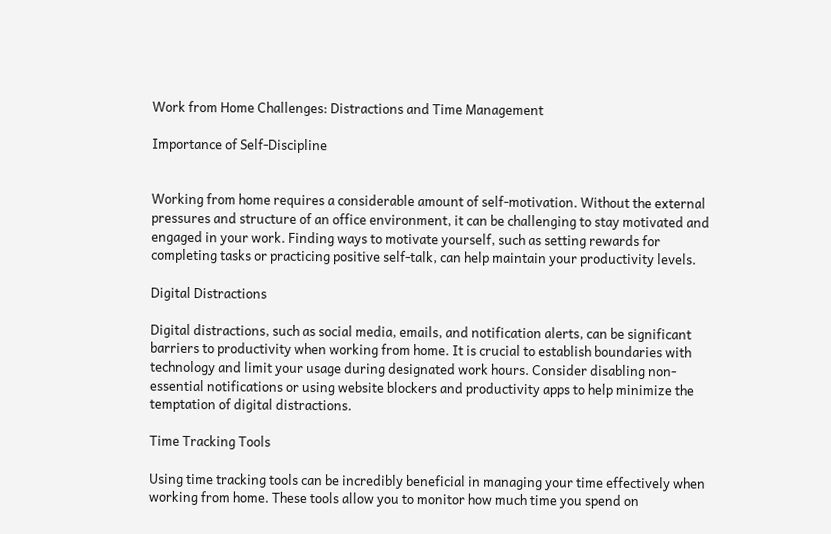Work from Home Challenges: Distractions and Time Management

Importance of Self-Discipline


Working from home requires a considerable amount of self-motivation. Without the external pressures and structure of an office environment, it can be challenging to stay motivated and engaged in your work. Finding ways to motivate yourself, such as setting rewards for completing tasks or practicing positive self-talk, can help maintain your productivity levels.

Digital Distractions

Digital distractions, such as social media, emails, and notification alerts, can be significant barriers to productivity when working from home. It is crucial to establish boundaries with technology and limit your usage during designated work hours. Consider disabling non-essential notifications or using website blockers and productivity apps to help minimize the temptation of digital distractions.

Time Tracking Tools

Using time tracking tools can be incredibly beneficial in managing your time effectively when working from home. These tools allow you to monitor how much time you spend on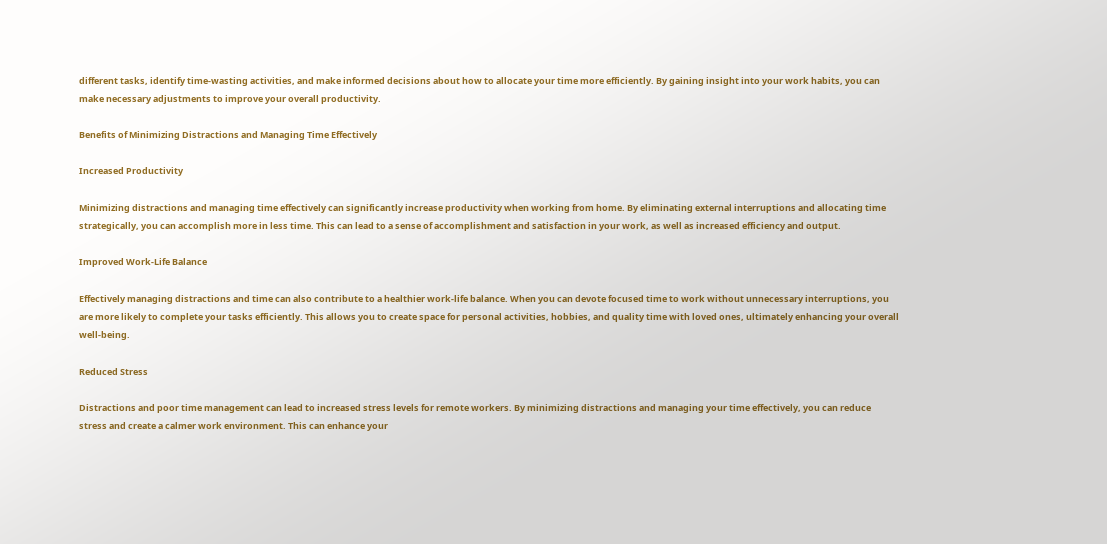different tasks, identify time-wasting activities, and make informed decisions about how to allocate your time more efficiently. By gaining insight into your work habits, you can make necessary adjustments to improve your overall productivity.

Benefits of Minimizing Distractions and Managing Time Effectively

Increased Productivity

Minimizing distractions and managing time effectively can significantly increase productivity when working from home. By eliminating external interruptions and allocating time strategically, you can accomplish more in less time. This can lead to a sense of accomplishment and satisfaction in your work, as well as increased efficiency and output.

Improved Work-Life Balance

Effectively managing distractions and time can also contribute to a healthier work-life balance. When you can devote focused time to work without unnecessary interruptions, you are more likely to complete your tasks efficiently. This allows you to create space for personal activities, hobbies, and quality time with loved ones, ultimately enhancing your overall well-being.

Reduced Stress

Distractions and poor time management can lead to increased stress levels for remote workers. By minimizing distractions and managing your time effectively, you can reduce stress and create a calmer work environment. This can enhance your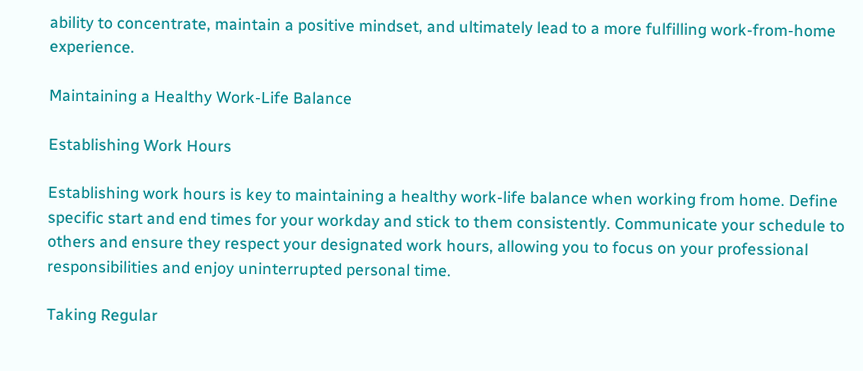ability to concentrate, maintain a positive mindset, and ultimately lead to a more fulfilling work-from-home experience.

Maintaining a Healthy Work-Life Balance

Establishing Work Hours

Establishing work hours is key to maintaining a healthy work-life balance when working from home. Define specific start and end times for your workday and stick to them consistently. Communicate your schedule to others and ensure they respect your designated work hours, allowing you to focus on your professional responsibilities and enjoy uninterrupted personal time.

Taking Regular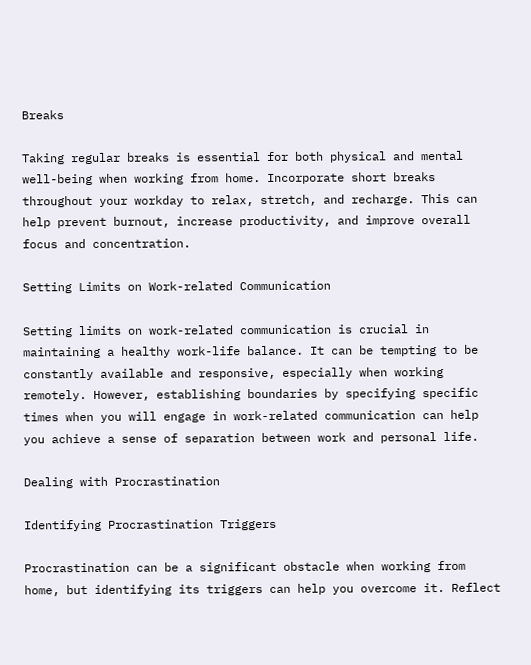Breaks

Taking regular breaks is essential for both physical and mental well-being when working from home. Incorporate short breaks throughout your workday to relax, stretch, and recharge. This can help prevent burnout, increase productivity, and improve overall focus and concentration.

Setting Limits on Work-related Communication

Setting limits on work-related communication is crucial in maintaining a healthy work-life balance. It can be tempting to be constantly available and responsive, especially when working remotely. However, establishing boundaries by specifying specific times when you will engage in work-related communication can help you achieve a sense of separation between work and personal life.

Dealing with Procrastination

Identifying Procrastination Triggers

Procrastination can be a significant obstacle when working from home, but identifying its triggers can help you overcome it. Reflect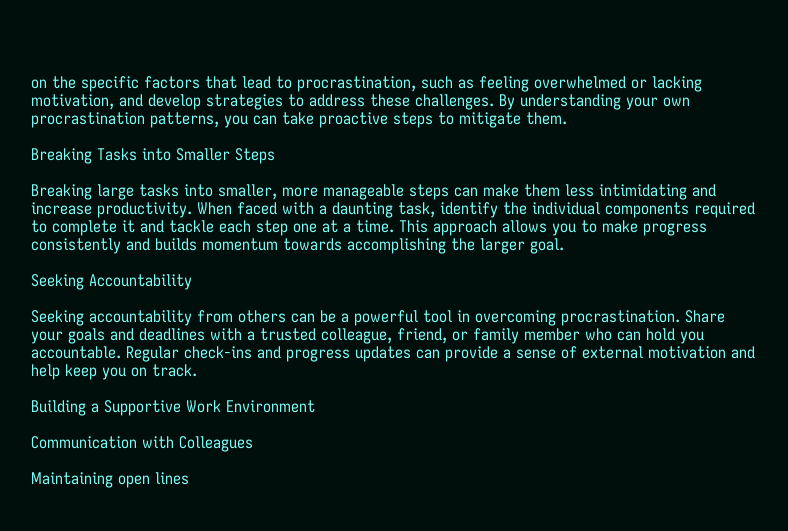on the specific factors that lead to procrastination, such as feeling overwhelmed or lacking motivation, and develop strategies to address these challenges. By understanding your own procrastination patterns, you can take proactive steps to mitigate them.

Breaking Tasks into Smaller Steps

Breaking large tasks into smaller, more manageable steps can make them less intimidating and increase productivity. When faced with a daunting task, identify the individual components required to complete it and tackle each step one at a time. This approach allows you to make progress consistently and builds momentum towards accomplishing the larger goal.

Seeking Accountability

Seeking accountability from others can be a powerful tool in overcoming procrastination. Share your goals and deadlines with a trusted colleague, friend, or family member who can hold you accountable. Regular check-ins and progress updates can provide a sense of external motivation and help keep you on track.

Building a Supportive Work Environment

Communication with Colleagues

Maintaining open lines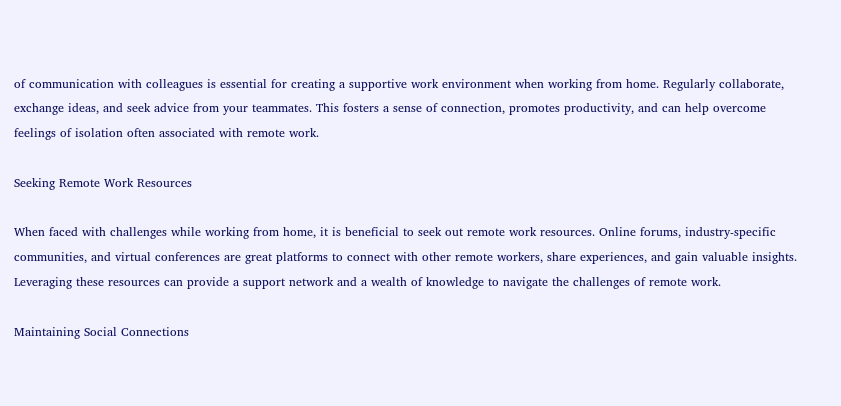of communication with colleagues is essential for creating a supportive work environment when working from home. Regularly collaborate, exchange ideas, and seek advice from your teammates. This fosters a sense of connection, promotes productivity, and can help overcome feelings of isolation often associated with remote work.

Seeking Remote Work Resources

When faced with challenges while working from home, it is beneficial to seek out remote work resources. Online forums, industry-specific communities, and virtual conferences are great platforms to connect with other remote workers, share experiences, and gain valuable insights. Leveraging these resources can provide a support network and a wealth of knowledge to navigate the challenges of remote work.

Maintaining Social Connections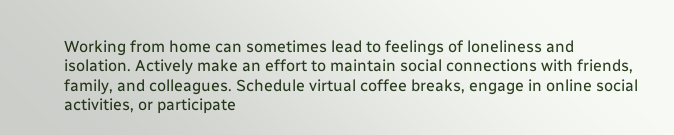Working from home can sometimes lead to feelings of loneliness and isolation. Actively make an effort to maintain social connections with friends, family, and colleagues. Schedule virtual coffee breaks, engage in online social activities, or participate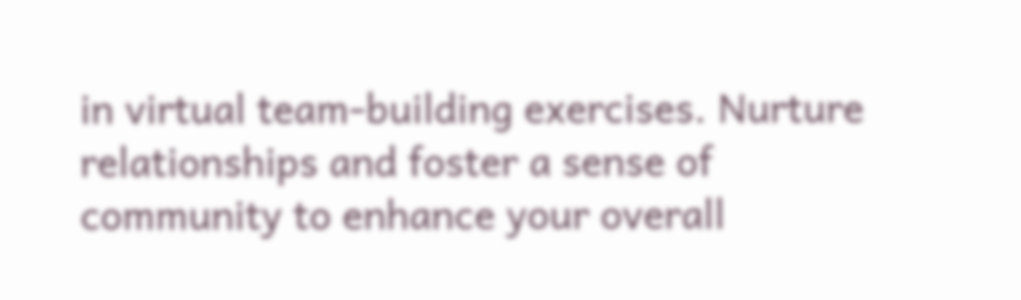in virtual team-building exercises. Nurture relationships and foster a sense of community to enhance your overall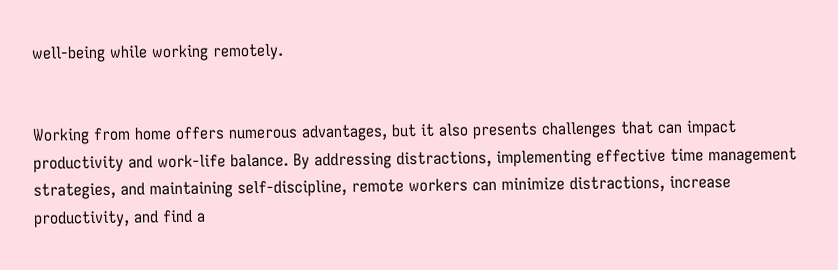well-being while working remotely.


Working from home offers numerous advantages, but it also presents challenges that can impact productivity and work-life balance. By addressing distractions, implementing effective time management strategies, and maintaining self-discipline, remote workers can minimize distractions, increase productivity, and find a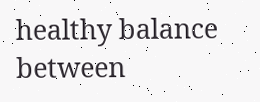healthy balance between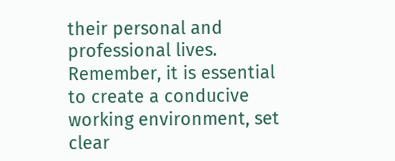their personal and professional lives. Remember, it is essential to create a conducive working environment, set clear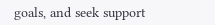goals, and seek support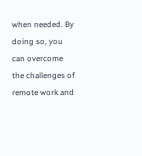when needed. By doing so, you can overcome the challenges of remote work and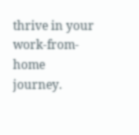thrive in your work-from-home journey.